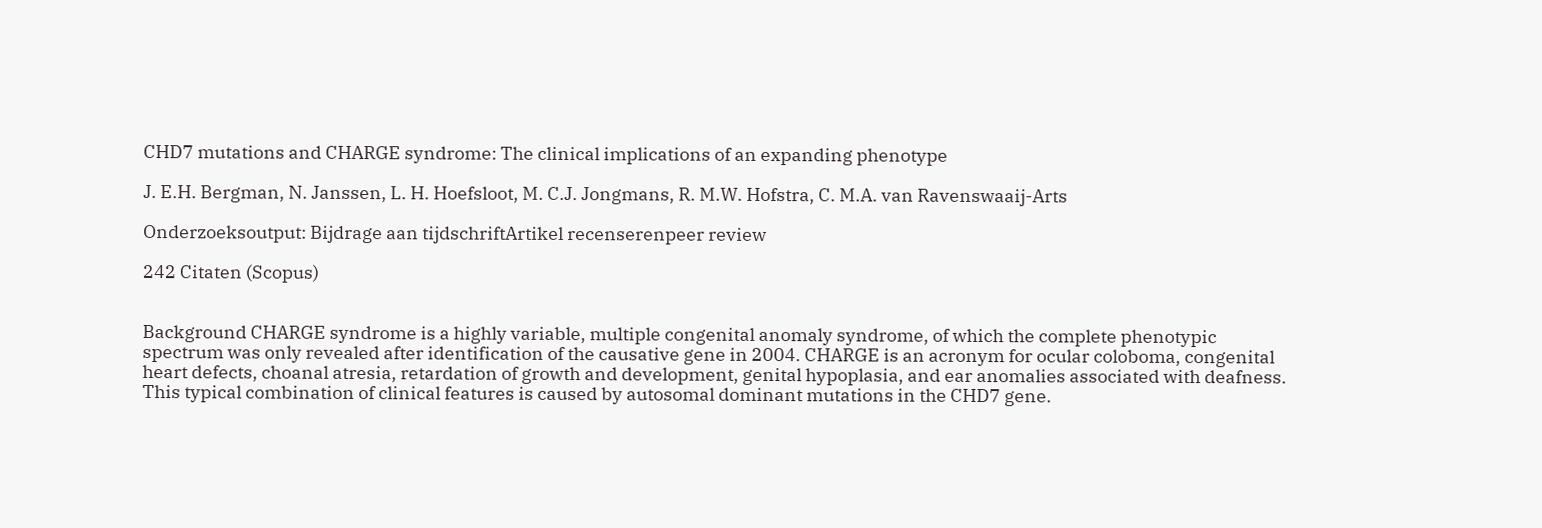CHD7 mutations and CHARGE syndrome: The clinical implications of an expanding phenotype

J. E.H. Bergman, N. Janssen, L. H. Hoefsloot, M. C.J. Jongmans, R. M.W. Hofstra, C. M.A. van Ravenswaaij-Arts

Onderzoeksoutput: Bijdrage aan tijdschriftArtikel recenserenpeer review

242 Citaten (Scopus)


Background CHARGE syndrome is a highly variable, multiple congenital anomaly syndrome, of which the complete phenotypic spectrum was only revealed after identification of the causative gene in 2004. CHARGE is an acronym for ocular coloboma, congenital heart defects, choanal atresia, retardation of growth and development, genital hypoplasia, and ear anomalies associated with deafness. This typical combination of clinical features is caused by autosomal dominant mutations in the CHD7 gene.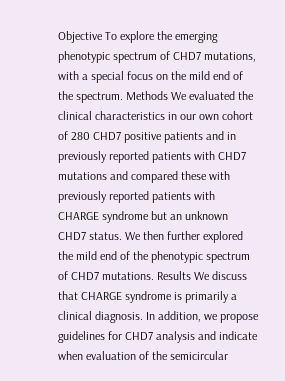Objective To explore the emerging phenotypic spectrum of CHD7 mutations, with a special focus on the mild end of the spectrum. Methods We evaluated the clinical characteristics in our own cohort of 280 CHD7 positive patients and in previously reported patients with CHD7 mutations and compared these with previously reported patients with CHARGE syndrome but an unknown CHD7 status. We then further explored the mild end of the phenotypic spectrum of CHD7 mutations. Results We discuss that CHARGE syndrome is primarily a clinical diagnosis. In addition, we propose guidelines for CHD7 analysis and indicate when evaluation of the semicircular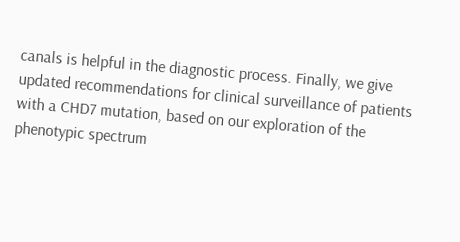canals is helpful in the diagnostic process. Finally, we give updated recommendations for clinical surveillance of patients with a CHD7 mutation, based on our exploration of the phenotypic spectrum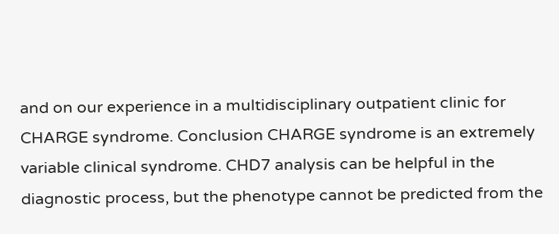and on our experience in a multidisciplinary outpatient clinic for CHARGE syndrome. Conclusion CHARGE syndrome is an extremely variable clinical syndrome. CHD7 analysis can be helpful in the diagnostic process, but the phenotype cannot be predicted from the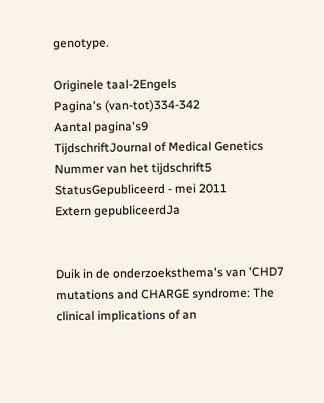genotype.

Originele taal-2Engels
Pagina's (van-tot)334-342
Aantal pagina's9
TijdschriftJournal of Medical Genetics
Nummer van het tijdschrift5
StatusGepubliceerd - mei 2011
Extern gepubliceerdJa


Duik in de onderzoeksthema's van 'CHD7 mutations and CHARGE syndrome: The clinical implications of an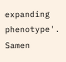expanding phenotype'. Samen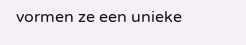vormen ze een unieke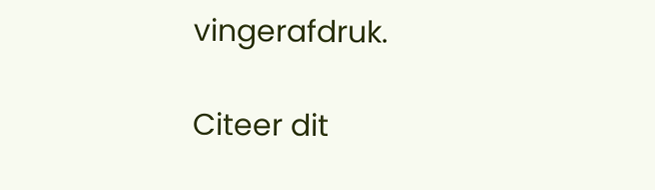vingerafdruk.

Citeer dit